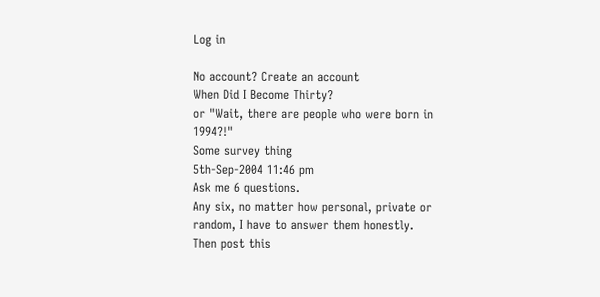Log in

No account? Create an account
When Did I Become Thirty?
or "Wait, there are people who were born in 1994?!"
Some survey thing
5th-Sep-2004 11:46 pm
Ask me 6 questions.
Any six, no matter how personal, private or random, I have to answer them honestly.
Then post this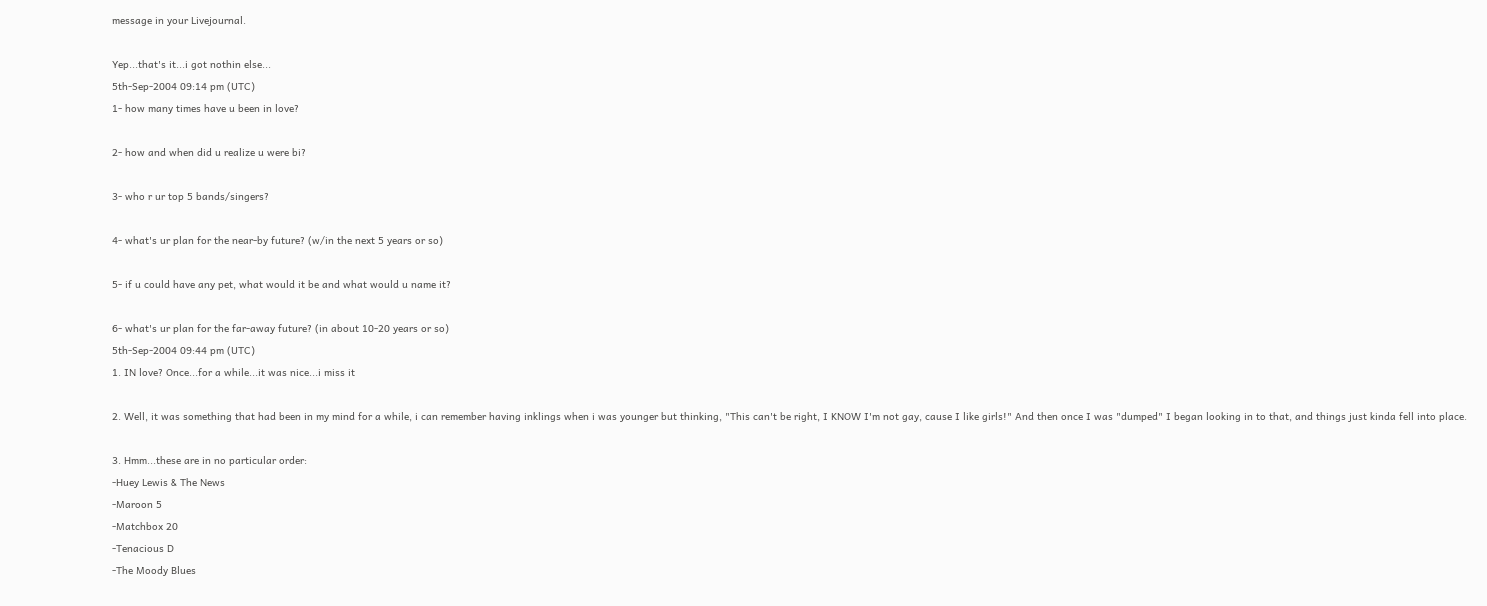message in your Livejournal.

Yep...that's it...i got nothin else...
5th-Sep-2004 09:14 pm (UTC)
1- how many times have u been in love?

2- how and when did u realize u were bi?

3- who r ur top 5 bands/singers?

4- what's ur plan for the near-by future? (w/in the next 5 years or so)

5- if u could have any pet, what would it be and what would u name it?

6- what's ur plan for the far-away future? (in about 10-20 years or so)
5th-Sep-2004 09:44 pm (UTC)
1. IN love? Once...for a while...it was nice...i miss it

2. Well, it was something that had been in my mind for a while, i can remember having inklings when i was younger but thinking, "This can't be right, I KNOW I'm not gay, cause I like girls!" And then once I was "dumped" I began looking in to that, and things just kinda fell into place.

3. Hmm...these are in no particular order:
-Huey Lewis & The News
-Maroon 5
-Matchbox 20
-Tenacious D
-The Moody Blues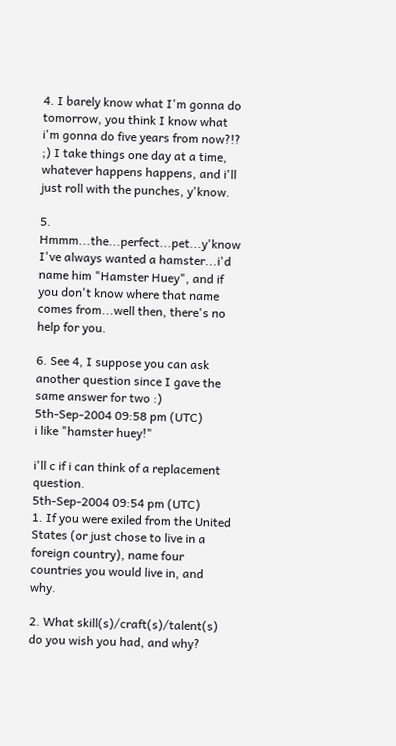4. I barely know what I'm gonna do tomorrow, you think I know what i'm gonna do five years from now?!? ;) I take things one day at a time, whatever happens happens, and i'll just roll with the punches, y'know.

5. Hmmm...the...perfect...pet...y'know I've always wanted a hamster...i'd name him "Hamster Huey", and if you don't know where that name comes from...well then, there's no help for you.

6. See 4, I suppose you can ask another question since I gave the same answer for two :)
5th-Sep-2004 09:58 pm (UTC)
i like "hamster huey!"

i'll c if i can think of a replacement question.
5th-Sep-2004 09:54 pm (UTC)
1. If you were exiled from the United States (or just chose to live in a foreign country), name four countries you would live in, and why.

2. What skill(s)/craft(s)/talent(s) do you wish you had, and why?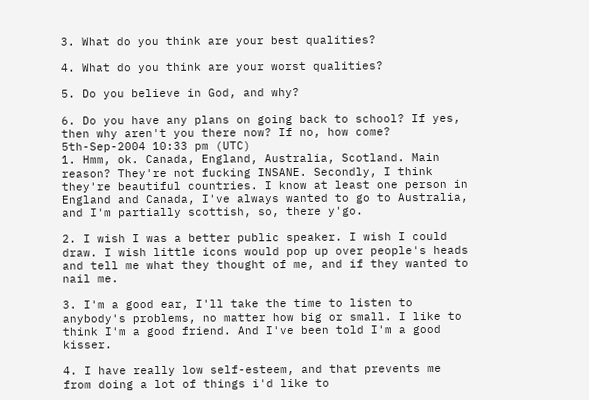3. What do you think are your best qualities?

4. What do you think are your worst qualities?

5. Do you believe in God, and why?

6. Do you have any plans on going back to school? If yes, then why aren't you there now? If no, how come?
5th-Sep-2004 10:33 pm (UTC)
1. Hmm, ok. Canada, England, Australia, Scotland. Main reason? They're not fucking INSANE. Secondly, I think they're beautiful countries. I know at least one person in England and Canada, I've always wanted to go to Australia, and I'm partially scottish, so, there y'go.

2. I wish I was a better public speaker. I wish I could draw. I wish little icons would pop up over people's heads and tell me what they thought of me, and if they wanted to nail me.

3. I'm a good ear, I'll take the time to listen to anybody's problems, no matter how big or small. I like to think I'm a good friend. And I've been told I'm a good kisser.

4. I have really low self-esteem, and that prevents me from doing a lot of things i'd like to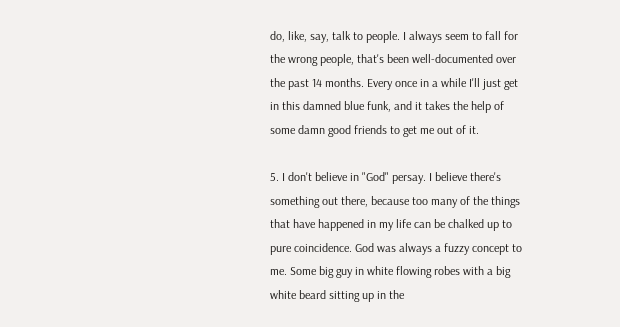do, like, say, talk to people. I always seem to fall for the wrong people, that's been well-documented over the past 14 months. Every once in a while I'll just get in this damned blue funk, and it takes the help of some damn good friends to get me out of it.

5. I don't believe in "God" persay. I believe there's something out there, because too many of the things that have happened in my life can be chalked up to pure coincidence. God was always a fuzzy concept to me. Some big guy in white flowing robes with a big white beard sitting up in the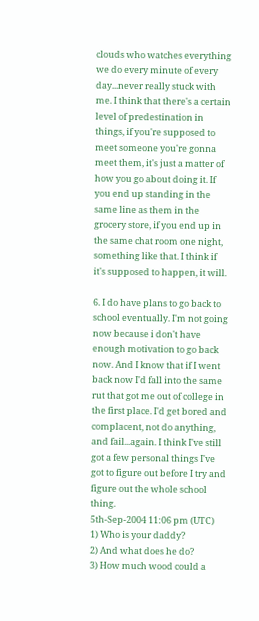clouds who watches everything we do every minute of every day...never really stuck with me. I think that there's a certain level of predestination in things, if you're supposed to meet someone you're gonna meet them, it's just a matter of how you go about doing it. If you end up standing in the same line as them in the grocery store, if you end up in the same chat room one night, something like that. I think if it's supposed to happen, it will.

6. I do have plans to go back to school eventually. I'm not going now because i don't have enough motivation to go back now. And I know that if I went back now I'd fall into the same rut that got me out of college in the first place. I'd get bored and complacent, not do anything, and fail...again. I think I've still got a few personal things I've got to figure out before I try and figure out the whole school thing.
5th-Sep-2004 11:06 pm (UTC)
1) Who is your daddy?
2) And what does he do?
3) How much wood could a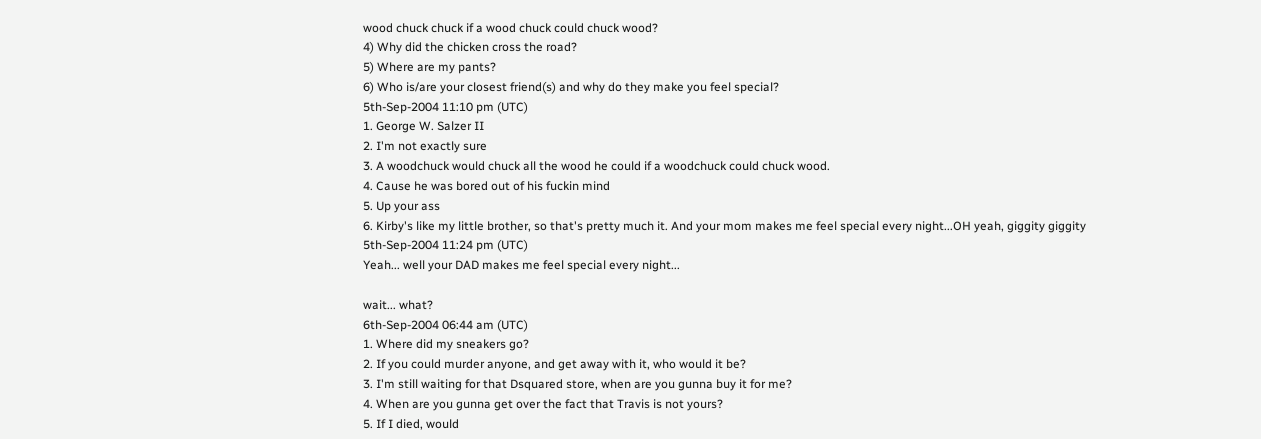wood chuck chuck if a wood chuck could chuck wood?
4) Why did the chicken cross the road?
5) Where are my pants?
6) Who is/are your closest friend(s) and why do they make you feel special?
5th-Sep-2004 11:10 pm (UTC)
1. George W. Salzer II
2. I'm not exactly sure
3. A woodchuck would chuck all the wood he could if a woodchuck could chuck wood.
4. Cause he was bored out of his fuckin mind
5. Up your ass
6. Kirby's like my little brother, so that's pretty much it. And your mom makes me feel special every night...OH yeah, giggity giggity
5th-Sep-2004 11:24 pm (UTC)
Yeah... well your DAD makes me feel special every night...

wait... what?
6th-Sep-2004 06:44 am (UTC)
1. Where did my sneakers go?
2. If you could murder anyone, and get away with it, who would it be?
3. I'm still waiting for that Dsquared store, when are you gunna buy it for me?
4. When are you gunna get over the fact that Travis is not yours?
5. If I died, would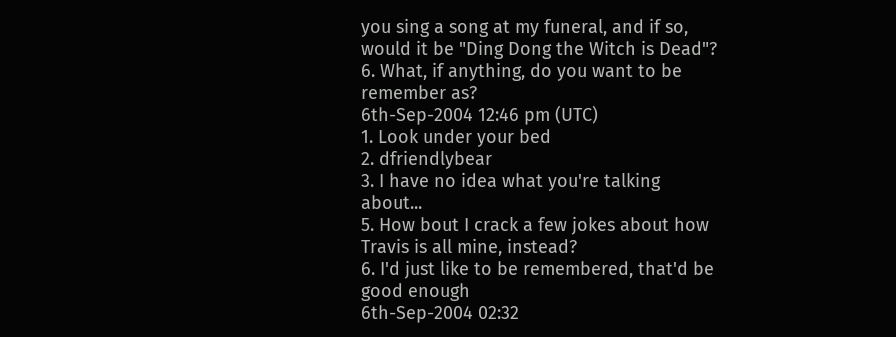you sing a song at my funeral, and if so, would it be "Ding Dong the Witch is Dead"?
6. What, if anything, do you want to be remember as?
6th-Sep-2004 12:46 pm (UTC)
1. Look under your bed
2. dfriendlybear
3. I have no idea what you're talking about...
5. How bout I crack a few jokes about how Travis is all mine, instead?
6. I'd just like to be remembered, that'd be good enough
6th-Sep-2004 02:32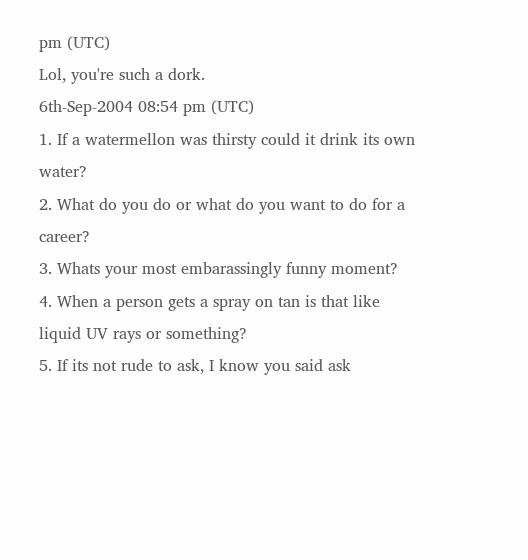pm (UTC)
Lol, you're such a dork.
6th-Sep-2004 08:54 pm (UTC)
1. If a watermellon was thirsty could it drink its own water?
2. What do you do or what do you want to do for a career?
3. Whats your most embarassingly funny moment?
4. When a person gets a spray on tan is that like liquid UV rays or something?
5. If its not rude to ask, I know you said ask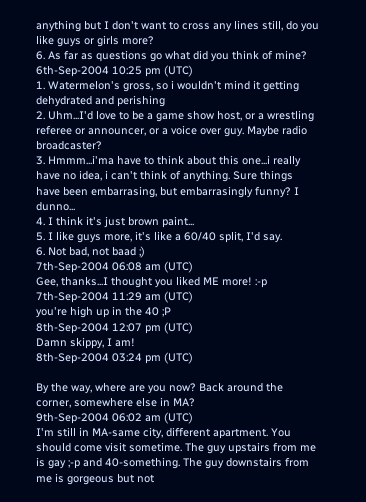anything but I don't want to cross any lines still, do you like guys or girls more?
6. As far as questions go what did you think of mine?
6th-Sep-2004 10:25 pm (UTC)
1. Watermelon's gross, so i wouldn't mind it getting dehydrated and perishing
2. Uhm...I'd love to be a game show host, or a wrestling referee or announcer, or a voice over guy. Maybe radio broadcaster?
3. Hmmm...i'ma have to think about this one...i really have no idea, i can't think of anything. Sure things have been embarrasing, but embarrasingly funny? I dunno...
4. I think it's just brown paint...
5. I like guys more, it's like a 60/40 split, I'd say.
6. Not bad, not baad ;)
7th-Sep-2004 06:08 am (UTC)
Gee, thanks...I thought you liked ME more! :-p
7th-Sep-2004 11:29 am (UTC)
you're high up in the 40 ;P
8th-Sep-2004 12:07 pm (UTC)
Damn skippy, I am!
8th-Sep-2004 03:24 pm (UTC)

By the way, where are you now? Back around the corner, somewhere else in MA?
9th-Sep-2004 06:02 am (UTC)
I'm still in MA-same city, different apartment. You should come visit sometime. The guy upstairs from me is gay ;-p and 40-something. The guy downstairs from me is gorgeous but not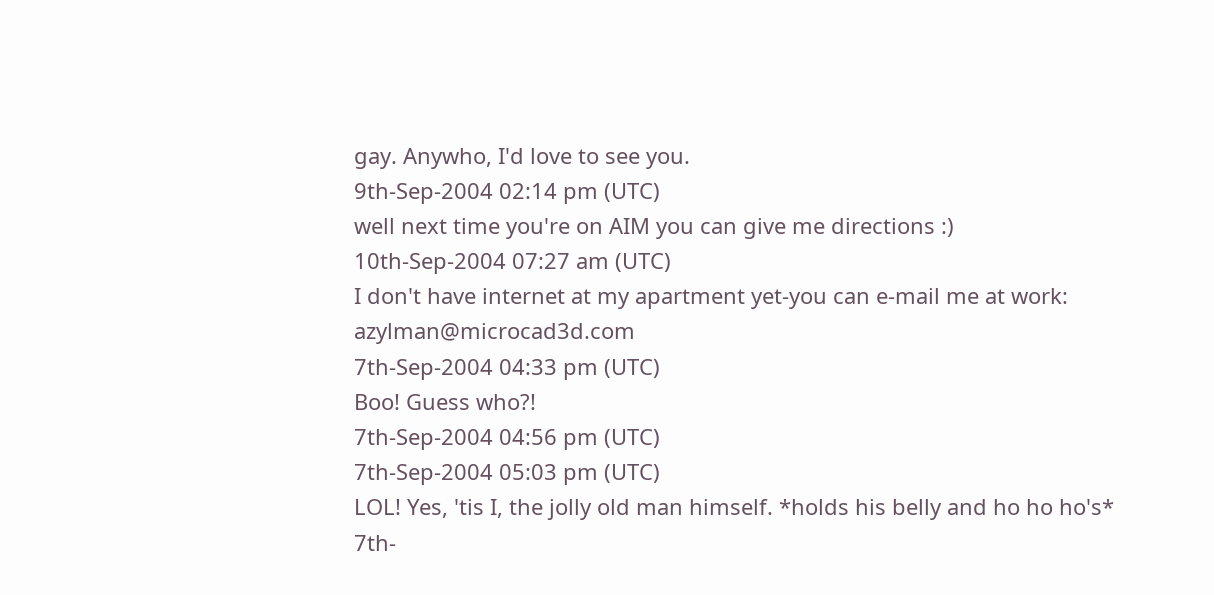gay. Anywho, I'd love to see you.
9th-Sep-2004 02:14 pm (UTC)
well next time you're on AIM you can give me directions :)
10th-Sep-2004 07:27 am (UTC)
I don't have internet at my apartment yet-you can e-mail me at work: azylman@microcad3d.com
7th-Sep-2004 04:33 pm (UTC)
Boo! Guess who?!
7th-Sep-2004 04:56 pm (UTC)
7th-Sep-2004 05:03 pm (UTC)
LOL! Yes, 'tis I, the jolly old man himself. *holds his belly and ho ho ho's*
7th-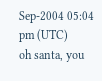Sep-2004 05:04 pm (UTC)
oh santa, you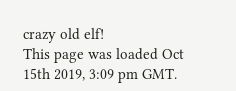crazy old elf!
This page was loaded Oct 15th 2019, 3:09 pm GMT.